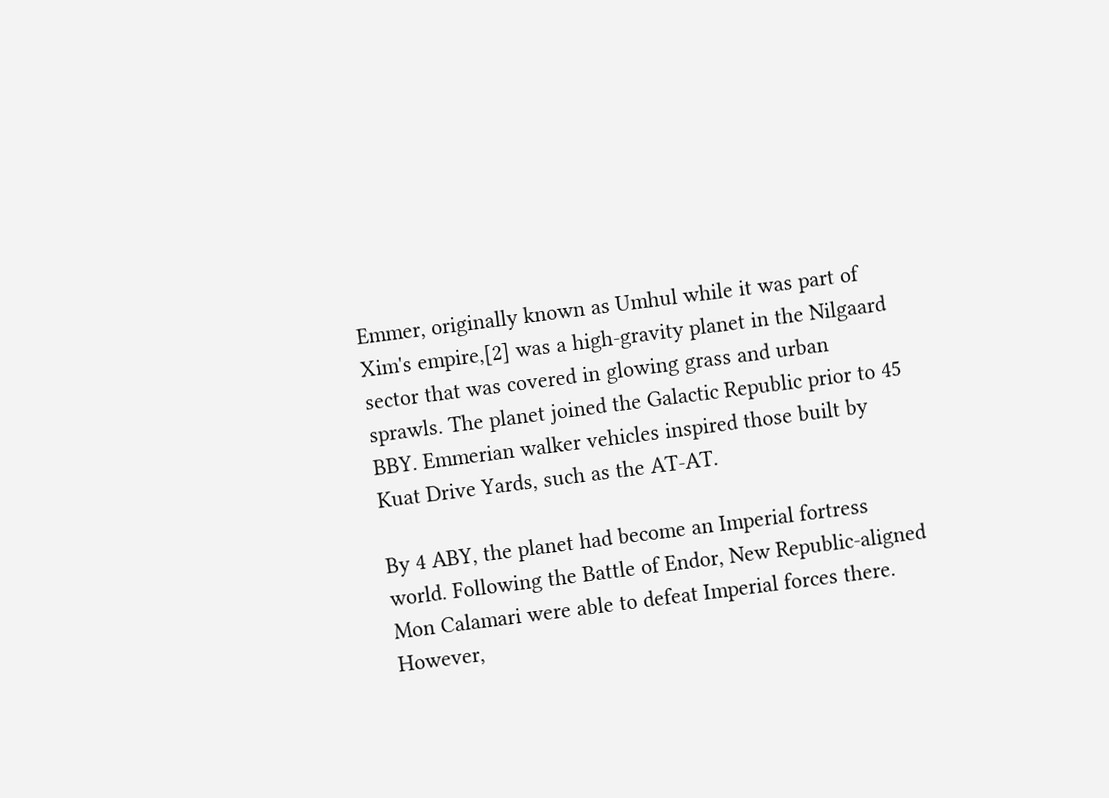Emmer, originally known as Umhul while it was part of Xim's empire,[2] was a high-gravity planet in the Nilgaard sector that was covered in glowing grass and urban sprawls. The planet joined the Galactic Republic prior to 45 BBY. Emmerian walker vehicles inspired those built by Kuat Drive Yards, such as the AT-AT.

By 4 ABY, the planet had become an Imperial fortress world. Following the Battle of Endor, New Republic-aligned Mon Calamari were able to defeat Imperial forces there. However,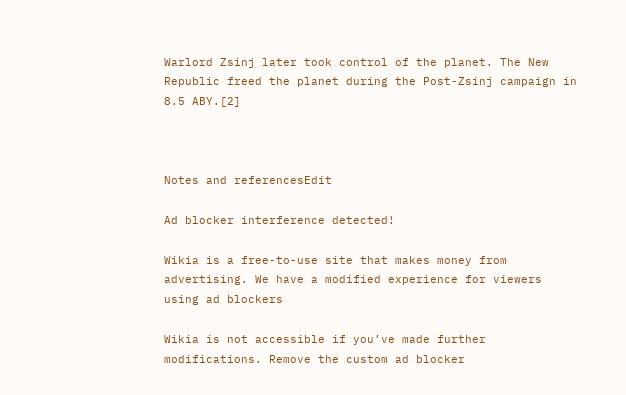Warlord Zsinj later took control of the planet. The New Republic freed the planet during the Post-Zsinj campaign in 8.5 ABY.[2]



Notes and referencesEdit

Ad blocker interference detected!

Wikia is a free-to-use site that makes money from advertising. We have a modified experience for viewers using ad blockers

Wikia is not accessible if you’ve made further modifications. Remove the custom ad blocker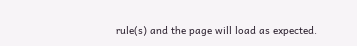rule(s) and the page will load as expected.